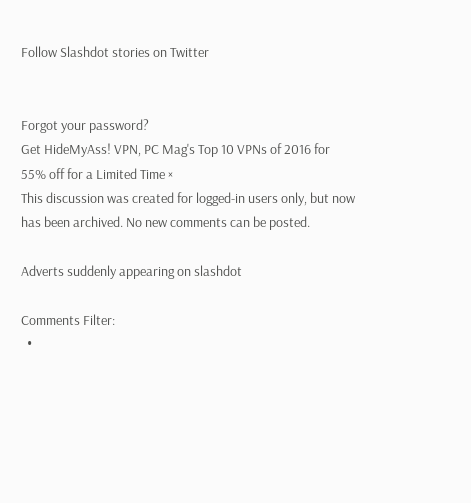Follow Slashdot stories on Twitter


Forgot your password?
Get HideMyAss! VPN, PC Mag's Top 10 VPNs of 2016 for 55% off for a Limited Time ×
This discussion was created for logged-in users only, but now has been archived. No new comments can be posted.

Adverts suddenly appearing on slashdot

Comments Filter:
  •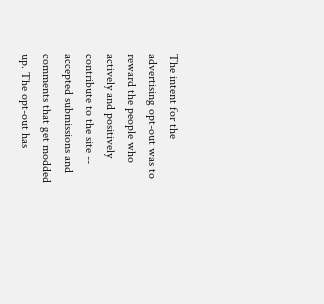The intent for the advertising opt-out was to reward the people who actively and positively contribute to the site -- accepted submissions and comments that get modded up. The opt-out has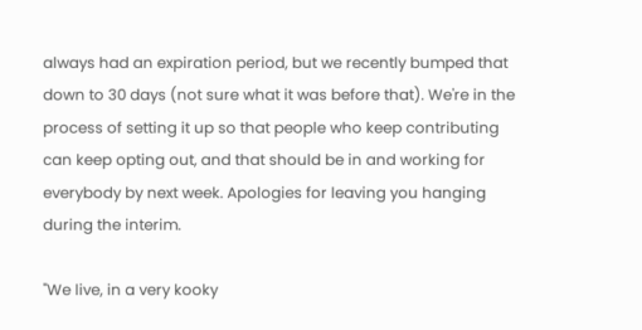always had an expiration period, but we recently bumped that down to 30 days (not sure what it was before that). We're in the process of setting it up so that people who keep contributing can keep opting out, and that should be in and working for everybody by next week. Apologies for leaving you hanging during the interim.

"We live, in a very kooky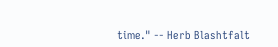time." -- Herb Blashtfalt